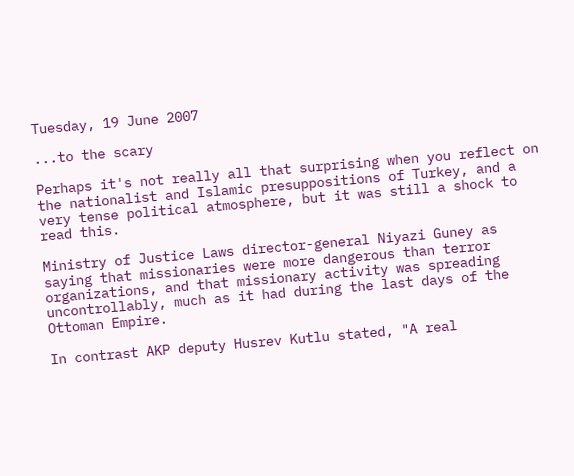Tuesday, 19 June 2007

...to the scary

Perhaps it's not really all that surprising when you reflect on the nationalist and Islamic presuppositions of Turkey, and a very tense political atmosphere, but it was still a shock to read this.

Ministry of Justice Laws director-general Niyazi Guney as saying that missionaries were more dangerous than terror organizations, and that missionary activity was spreading uncontrollably, much as it had during the last days of the Ottoman Empire.

In contrast AKP deputy Husrev Kutlu stated, "A real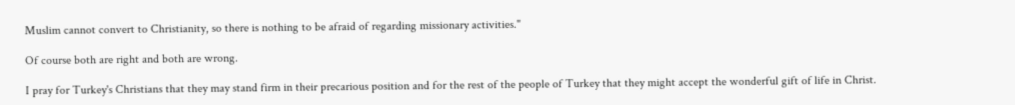Muslim cannot convert to Christianity, so there is nothing to be afraid of regarding missionary activities."

Of course both are right and both are wrong.

I pray for Turkey's Christians that they may stand firm in their precarious position and for the rest of the people of Turkey that they might accept the wonderful gift of life in Christ.